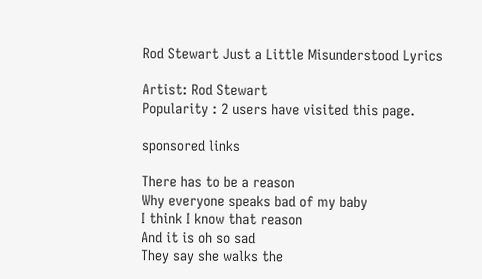Rod Stewart Just a Little Misunderstood Lyrics

Artist: Rod Stewart
Popularity : 2 users have visited this page.

sponsored links

There has to be a reason
Why everyone speaks bad of my baby
I think I know that reason
And it is oh so sad
They say she walks the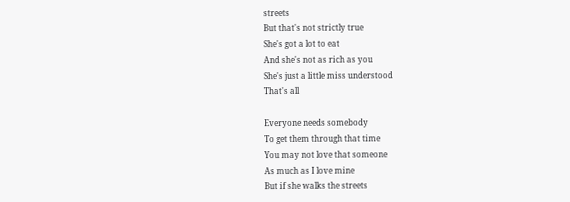streets
But that's not strictly true
She's got a lot to eat
And she's not as rich as you
She's just a little miss understood
That's all

Everyone needs somebody
To get them through that time
You may not love that someone
As much as I love mine
But if she walks the streets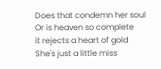Does that condemn her soul
Or is heaven so complete
it rejects a heart of gold
She's just a little miss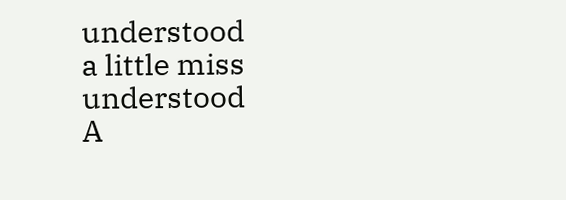understood
a little miss understood
A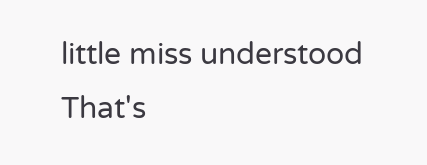little miss understood
That's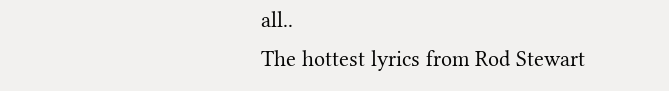all..
The hottest lyrics from Rod Stewart